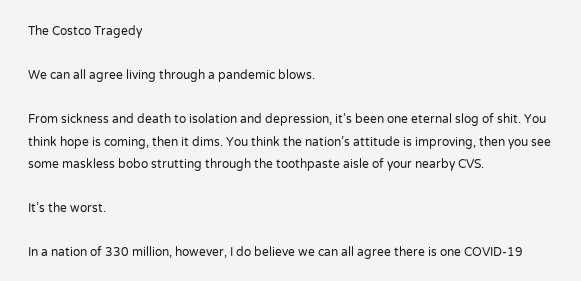The Costco Tragedy

We can all agree living through a pandemic blows.

From sickness and death to isolation and depression, it’s been one eternal slog of shit. You think hope is coming, then it dims. You think the nation’s attitude is improving, then you see some maskless bobo strutting through the toothpaste aisle of your nearby CVS.

It’s the worst.

In a nation of 330 million, however, I do believe we can all agree there is one COVID-19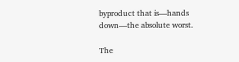byproduct that is—hands down—the absolute worst.

The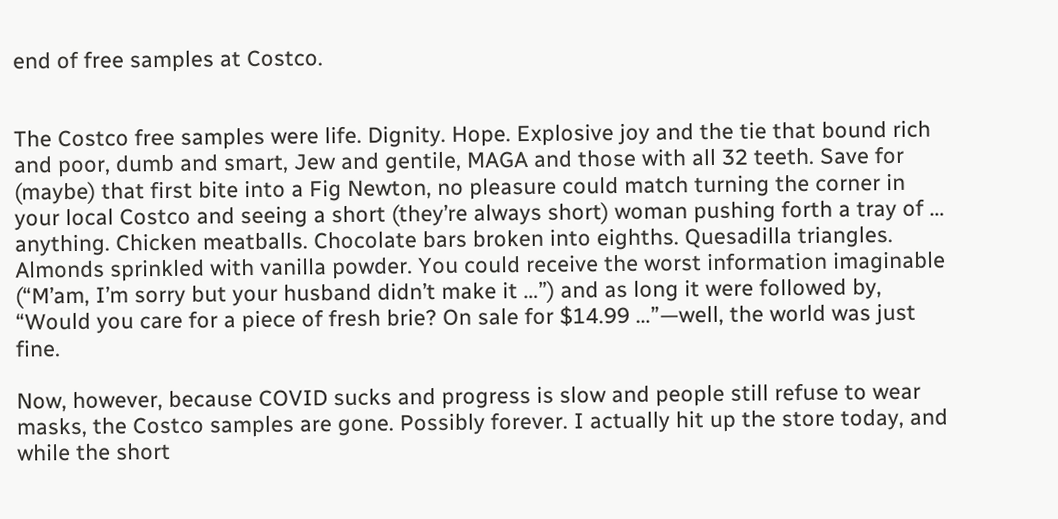end of free samples at Costco.


The Costco free samples were life. Dignity. Hope. Explosive joy and the tie that bound rich and poor, dumb and smart, Jew and gentile, MAGA and those with all 32 teeth. Save for (maybe) that first bite into a Fig Newton, no pleasure could match turning the corner in your local Costco and seeing a short (they’re always short) woman pushing forth a tray of … anything. Chicken meatballs. Chocolate bars broken into eighths. Quesadilla triangles. Almonds sprinkled with vanilla powder. You could receive the worst information imaginable (“M’am, I’m sorry but your husband didn’t make it …”) and as long it were followed by, “Would you care for a piece of fresh brie? On sale for $14.99 …”—well, the world was just fine.

Now, however, because COVID sucks and progress is slow and people still refuse to wear masks, the Costco samples are gone. Possibly forever. I actually hit up the store today, and while the short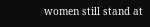women still stand at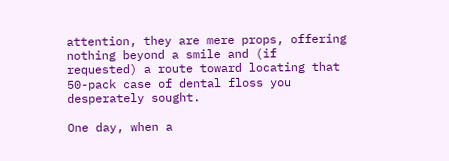attention, they are mere props, offering nothing beyond a smile and (if requested) a route toward locating that 50-pack case of dental floss you desperately sought.

One day, when a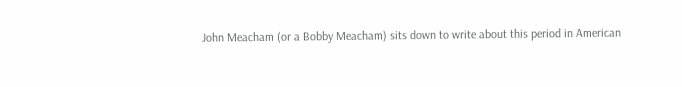John Meacham (or a Bobby Meacham) sits down to write about this period in American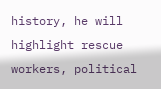history, he will highlight rescue workers, political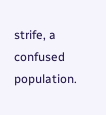strife, a confused population.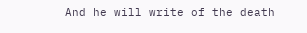And he will write of the death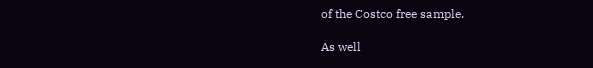of the Costco free sample.

As well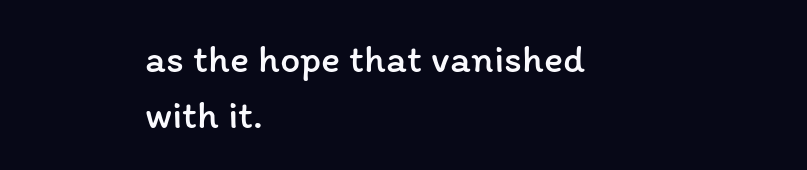as the hope that vanished with it.